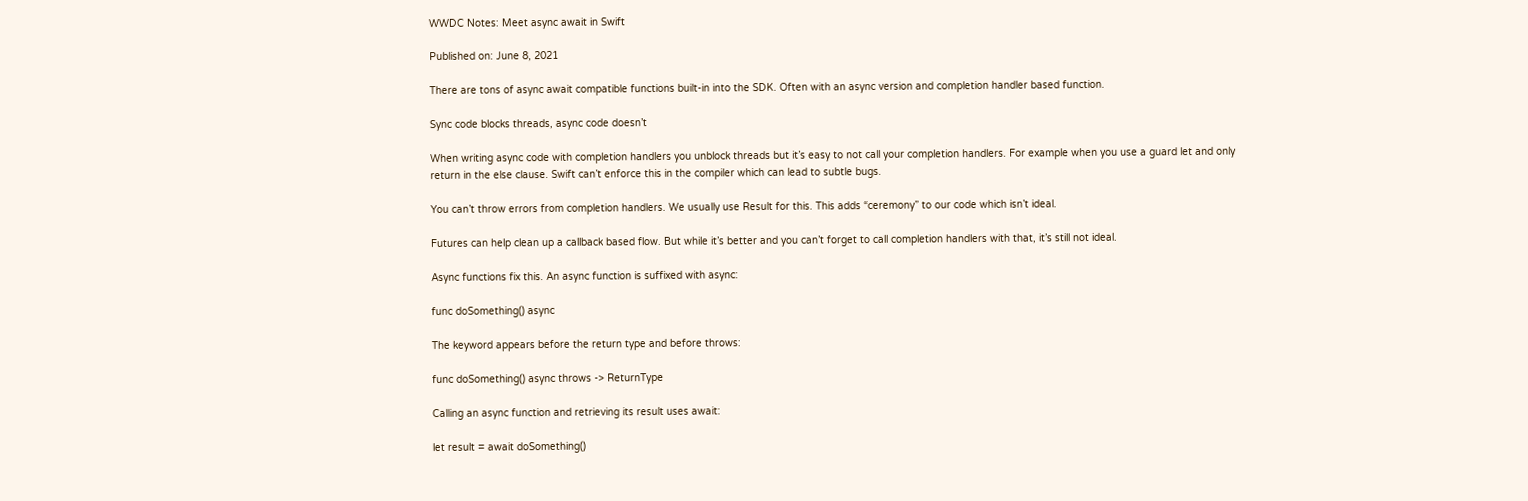WWDC Notes: Meet async await in Swift

Published on: June 8, 2021

There are tons of async await compatible functions built-in into the SDK. Often with an async version and completion handler based function.

Sync code blocks threads, async code doesn’t

When writing async code with completion handlers you unblock threads but it’s easy to not call your completion handlers. For example when you use a guard let and only return in the else clause. Swift can’t enforce this in the compiler which can lead to subtle bugs.

You can’t throw errors from completion handlers. We usually use Result for this. This adds “ceremony” to our code which isn’t ideal.

Futures can help clean up a callback based flow. But while it’s better and you can’t forget to call completion handlers with that, it’s still not ideal.

Async functions fix this. An async function is suffixed with async:

func doSomething() async

The keyword appears before the return type and before throws:

func doSomething() async throws -> ReturnType

Calling an async function and retrieving its result uses await:

let result = await doSomething()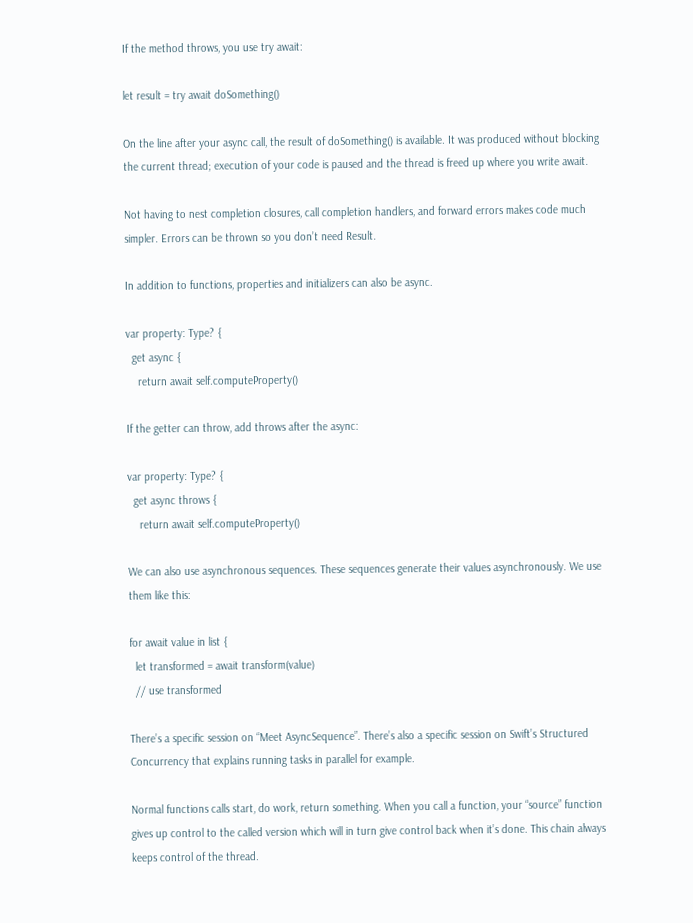If the method throws, you use try await:

let result = try await doSomething()

On the line after your async call, the result of doSomething() is available. It was produced without blocking the current thread; execution of your code is paused and the thread is freed up where you write await.

Not having to nest completion closures, call completion handlers, and forward errors makes code much simpler. Errors can be thrown so you don’t need Result.

In addition to functions, properties and initializers can also be async.

var property: Type? {
  get async {
    return await self.computeProperty()

If the getter can throw, add throws after the async:

var property: Type? {
  get async throws {
    return await self.computeProperty()

We can also use asynchronous sequences. These sequences generate their values asynchronously. We use them like this:

for await value in list {
  let transformed = await transform(value)
  // use transformed

There’s a specific session on “Meet AsyncSequence”. There’s also a specific session on Swift’s Structured Concurrency that explains running tasks in parallel for example.

Normal functions calls start, do work, return something. When you call a function, your “source” function gives up control to the called version which will in turn give control back when it’s done. This chain always keeps control of the thread.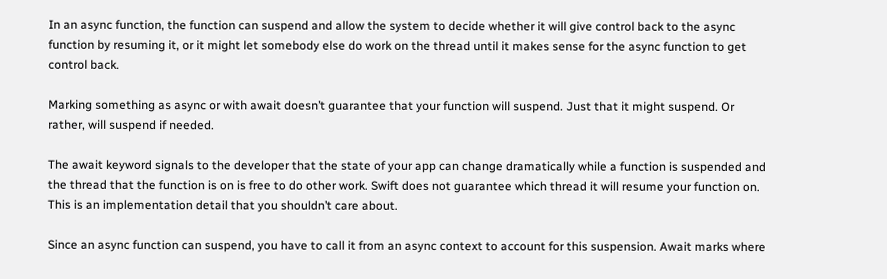In an async function, the function can suspend and allow the system to decide whether it will give control back to the async function by resuming it, or it might let somebody else do work on the thread until it makes sense for the async function to get control back.

Marking something as async or with await doesn’t guarantee that your function will suspend. Just that it might suspend. Or rather, will suspend if needed.

The await keyword signals to the developer that the state of your app can change dramatically while a function is suspended and the thread that the function is on is free to do other work. Swift does not guarantee which thread it will resume your function on. This is an implementation detail that you shouldn’t care about.

Since an async function can suspend, you have to call it from an async context to account for this suspension. Await marks where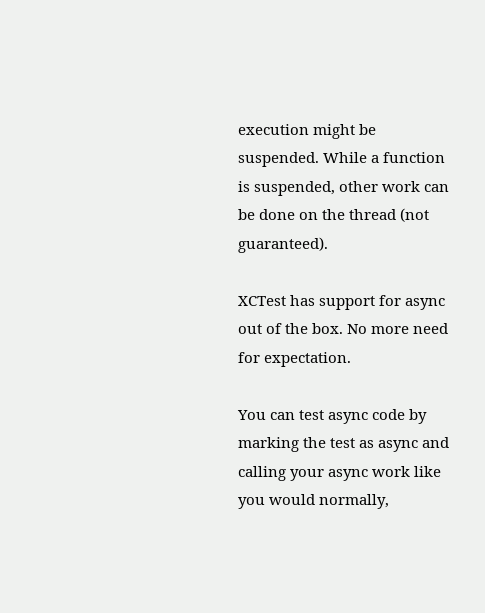execution might be suspended. While a function is suspended, other work can be done on the thread (not guaranteed).

XCTest has support for async out of the box. No more need for expectation.

You can test async code by marking the test as async and calling your async work like you would normally,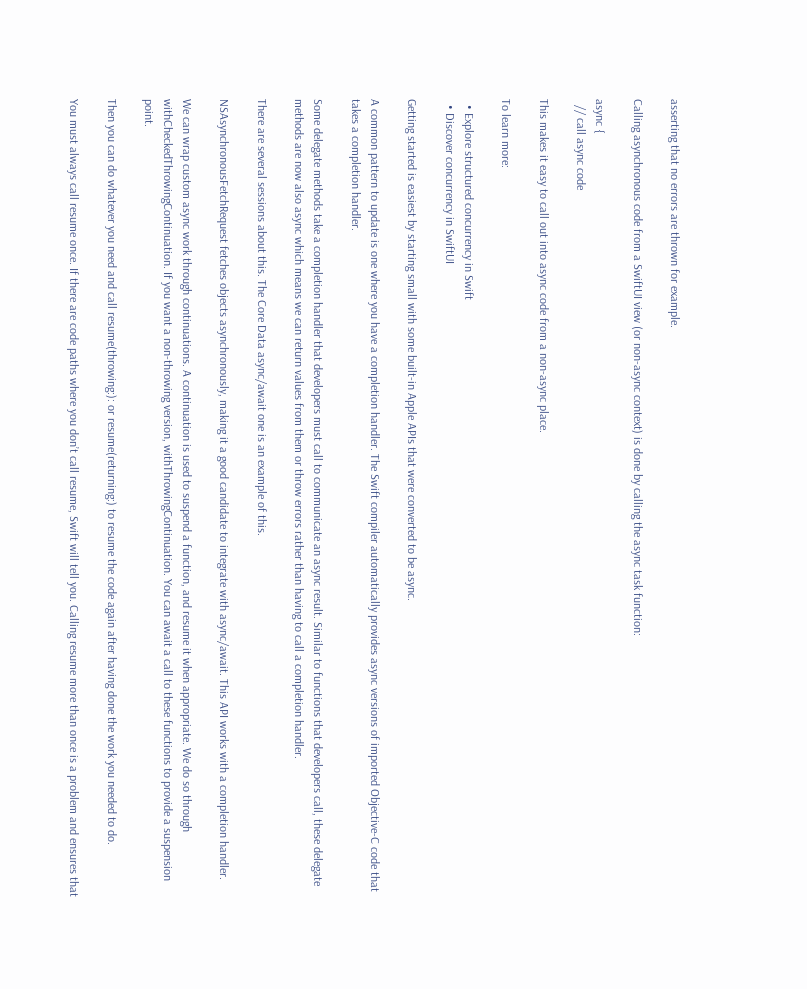asserting that no errors are thrown for example.

Calling asynchronous code from a SwiftUI view (or non-async context) is done by calling the async task function:

async {
  // call async code

This makes it easy to call out into async code from a non-async place.

To learn more:

  • Explore structured concurrency in Swift
  • Discover concurrency in SwiftUI

Getting started is easiest by starting small with some built-in Apple APIs that were converted to be async.

A common pattern to update is one where you have a completion handler. The Swift compiler automatically provides async versions of imported Objective-C code that takes a completion handler.

Some delegate methods take a completion handler that developers must call to communicate an async result. Similar to functions that developers call, these delegate methods are now also async which means we can return values from them or throw errors rather than having to call a completion handler.

There are several sessions about this. The Core Data async/await one is an example of this.

NSAsynchronousFetchRequest fetches objects asynchronously, making it a good candidate to integrate with async/await. This API works with a completion handler.

We can wrap custom async work through continuations. A continuation is used to suspend a function, and resume it when appropriate. We do so through withCheckedThrowingContinuation. If you want a non-throwing version, withThrowingContinuation. You can await a call to these functions to provide a suspension point.

Then you can do whatever you need and call resume(throwing:): or resume(returning:) to resume the code again after having done the work you needed to do.

You must always call resume once. If there are code paths where you don’t call resume, Swift will tell you. Calling resume more than once is a problem and ensures that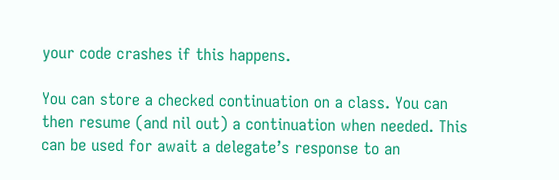your code crashes if this happens.

You can store a checked continuation on a class. You can then resume (and nil out) a continuation when needed. This can be used for await a delegate’s response to an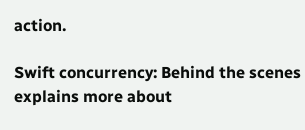action.

Swift concurrency: Behind the scenes explains more about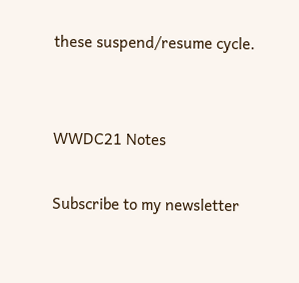these suspend/resume cycle.


WWDC21 Notes

Subscribe to my newsletter